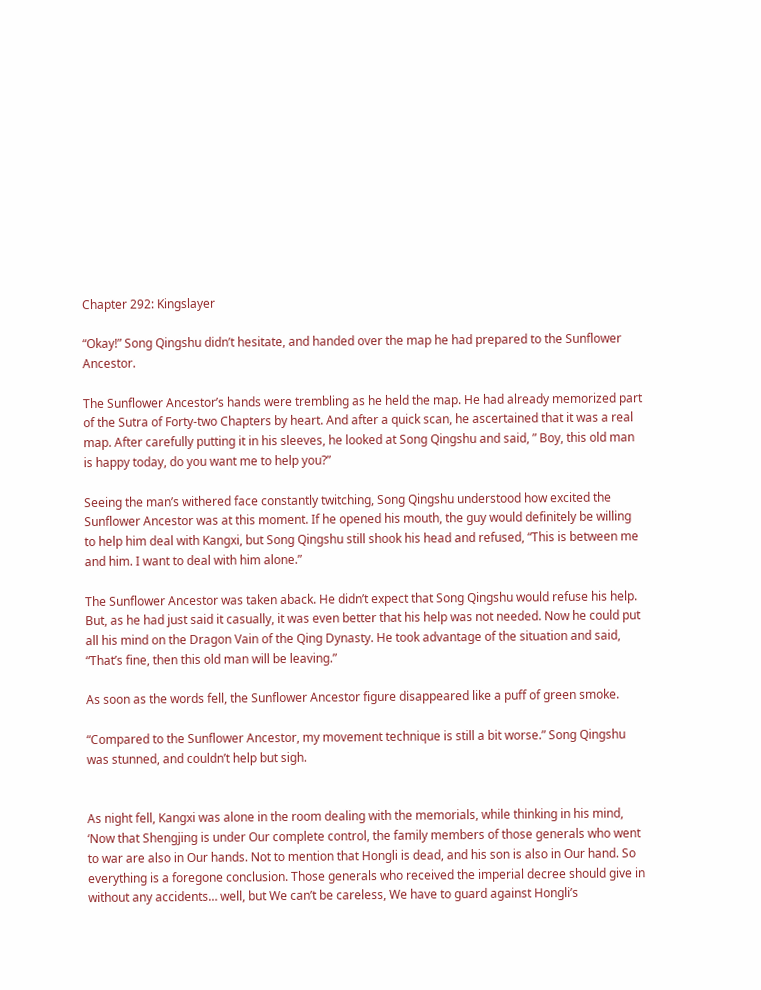Chapter 292: Kingslayer

“Okay!” Song Qingshu didn’t hesitate, and handed over the map he had prepared to the Sunflower Ancestor.

The Sunflower Ancestor’s hands were trembling as he held the map. He had already memorized part of the Sutra of Forty-two Chapters by heart. And after a quick scan, he ascertained that it was a real map. After carefully putting it in his sleeves, he looked at Song Qingshu and said, ” Boy, this old man is happy today, do you want me to help you?”

Seeing the man’s withered face constantly twitching, Song Qingshu understood how excited the Sunflower Ancestor was at this moment. If he opened his mouth, the guy would definitely be willing to help him deal with Kangxi, but Song Qingshu still shook his head and refused, “This is between me and him. I want to deal with him alone.”

The Sunflower Ancestor was taken aback. He didn’t expect that Song Qingshu would refuse his help. But, as he had just said it casually, it was even better that his help was not needed. Now he could put all his mind on the Dragon Vain of the Qing Dynasty. He took advantage of the situation and said, “That’s fine, then this old man will be leaving.”

As soon as the words fell, the Sunflower Ancestor figure disappeared like a puff of green smoke.

“Compared to the Sunflower Ancestor, my movement technique is still a bit worse.” Song Qingshu was stunned, and couldn’t help but sigh.


As night fell, Kangxi was alone in the room dealing with the memorials, while thinking in his mind, ‘Now that Shengjing is under Our complete control, the family members of those generals who went to war are also in Our hands. Not to mention that Hongli is dead, and his son is also in Our hand. So everything is a foregone conclusion. Those generals who received the imperial decree should give in without any accidents… well, but We can’t be careless, We have to guard against Hongli’s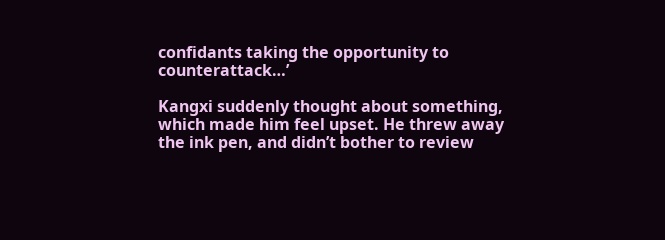confidants taking the opportunity to counterattack…’

Kangxi suddenly thought about something, which made him feel upset. He threw away the ink pen, and didn’t bother to review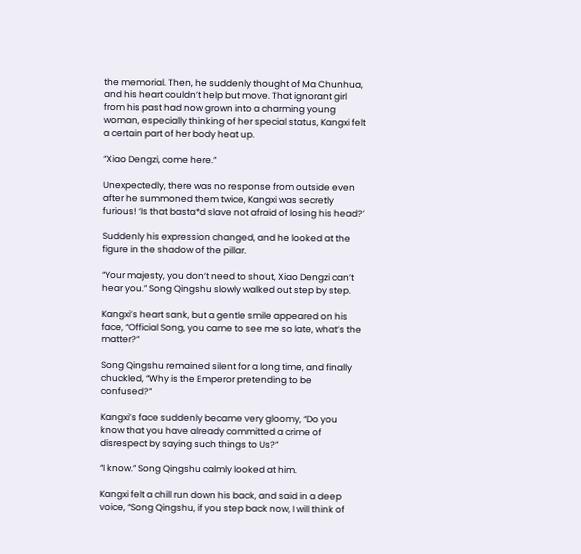the memorial. Then, he suddenly thought of Ma Chunhua, and his heart couldn’t help but move. That ignorant girl from his past had now grown into a charming young woman, especially thinking of her special status, Kangxi felt a certain part of her body heat up.

“Xiao Dengzi, come here.”

Unexpectedly, there was no response from outside even after he summoned them twice, Kangxi was secretly furious! ‘Is that basta*d slave not afraid of losing his head?’

Suddenly his expression changed, and he looked at the figure in the shadow of the pillar.

“Your majesty, you don’t need to shout, Xiao Dengzi can’t hear you.” Song Qingshu slowly walked out step by step.

Kangxi’s heart sank, but a gentle smile appeared on his face, “Official Song, you came to see me so late, what’s the matter?”

Song Qingshu remained silent for a long time, and finally chuckled, “Why is the Emperor pretending to be confused?”

Kangxi’s face suddenly became very gloomy, “Do you know that you have already committed a crime of disrespect by saying such things to Us?”

“I know.” Song Qingshu calmly looked at him.

Kangxi felt a chill run down his back, and said in a deep voice, “Song Qingshu, if you step back now, I will think of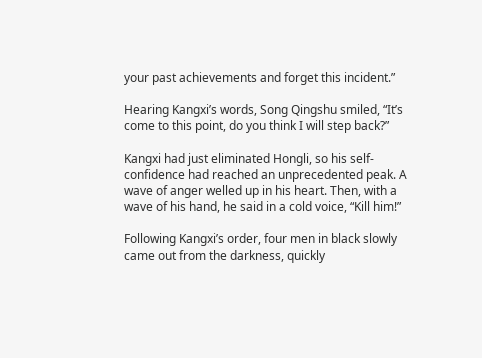your past achievements and forget this incident.”

Hearing Kangxi’s words, Song Qingshu smiled, “It’s come to this point, do you think I will step back?”

Kangxi had just eliminated Hongli, so his self-confidence had reached an unprecedented peak. A wave of anger welled up in his heart. Then, with a wave of his hand, he said in a cold voice, “Kill him!”

Following Kangxi’s order, four men in black slowly came out from the darkness, quickly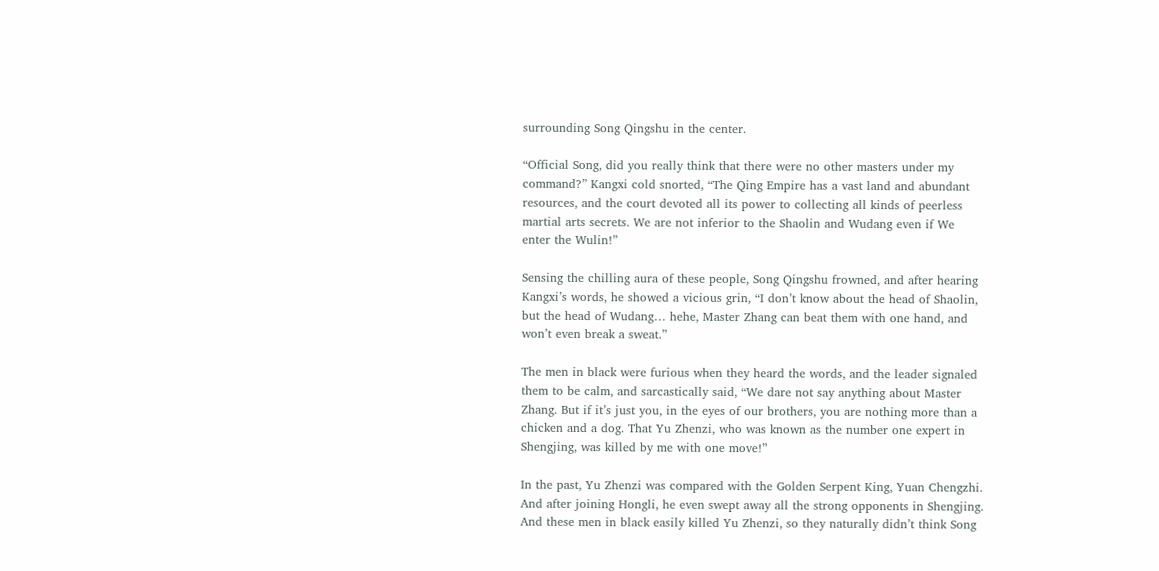surrounding Song Qingshu in the center.

“Official Song, did you really think that there were no other masters under my command?” Kangxi cold snorted, “The Qing Empire has a vast land and abundant resources, and the court devoted all its power to collecting all kinds of peerless martial arts secrets. We are not inferior to the Shaolin and Wudang even if We enter the Wulin!”

Sensing the chilling aura of these people, Song Qingshu frowned, and after hearing Kangxi’s words, he showed a vicious grin, “I don’t know about the head of Shaolin, but the head of Wudang… hehe, Master Zhang can beat them with one hand, and won’t even break a sweat.”

The men in black were furious when they heard the words, and the leader signaled them to be calm, and sarcastically said, “We dare not say anything about Master Zhang. But if it’s just you, in the eyes of our brothers, you are nothing more than a chicken and a dog. That Yu Zhenzi, who was known as the number one expert in Shengjing, was killed by me with one move!”

In the past, Yu Zhenzi was compared with the Golden Serpent King, Yuan Chengzhi. And after joining Hongli, he even swept away all the strong opponents in Shengjing. And these men in black easily killed Yu Zhenzi, so they naturally didn’t think Song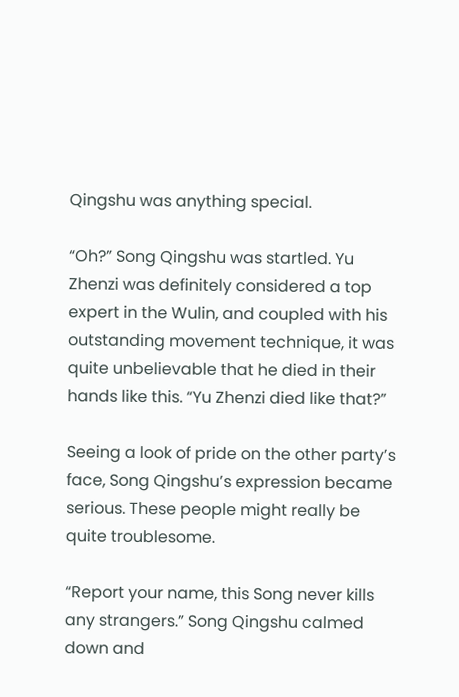Qingshu was anything special.

“Oh?” Song Qingshu was startled. Yu Zhenzi was definitely considered a top expert in the Wulin, and coupled with his outstanding movement technique, it was quite unbelievable that he died in their hands like this. “Yu Zhenzi died like that?”

Seeing a look of pride on the other party’s face, Song Qingshu’s expression became serious. These people might really be quite troublesome.

“Report your name, this Song never kills any strangers.” Song Qingshu calmed down and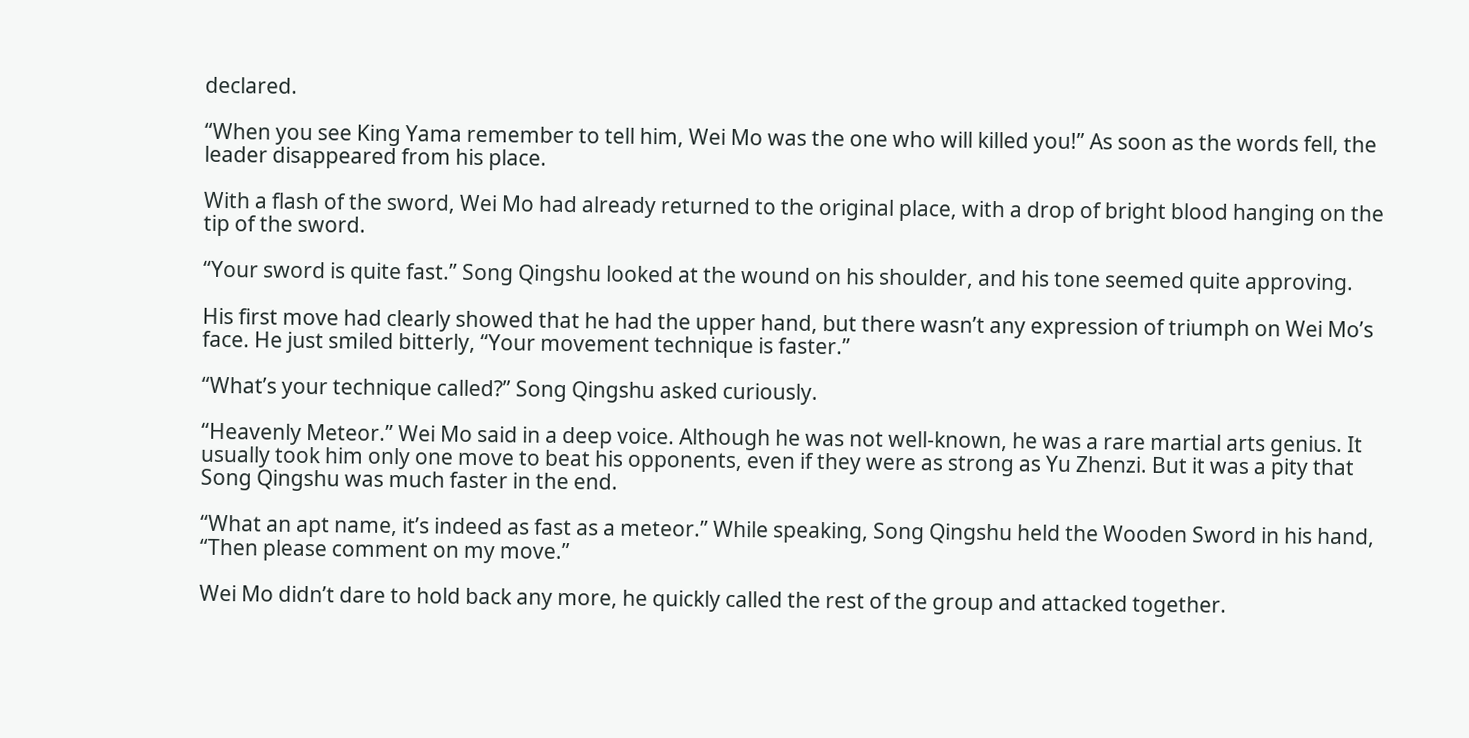declared.

“When you see King Yama remember to tell him, Wei Mo was the one who will killed you!” As soon as the words fell, the leader disappeared from his place.

With a flash of the sword, Wei Mo had already returned to the original place, with a drop of bright blood hanging on the tip of the sword.

“Your sword is quite fast.” Song Qingshu looked at the wound on his shoulder, and his tone seemed quite approving.

His first move had clearly showed that he had the upper hand, but there wasn’t any expression of triumph on Wei Mo’s face. He just smiled bitterly, “Your movement technique is faster.”

“What’s your technique called?” Song Qingshu asked curiously.

“Heavenly Meteor.” Wei Mo said in a deep voice. Although he was not well-known, he was a rare martial arts genius. It usually took him only one move to beat his opponents, even if they were as strong as Yu Zhenzi. But it was a pity that Song Qingshu was much faster in the end.

“What an apt name, it’s indeed as fast as a meteor.” While speaking, Song Qingshu held the Wooden Sword in his hand, “Then please comment on my move.”

Wei Mo didn’t dare to hold back any more, he quickly called the rest of the group and attacked together.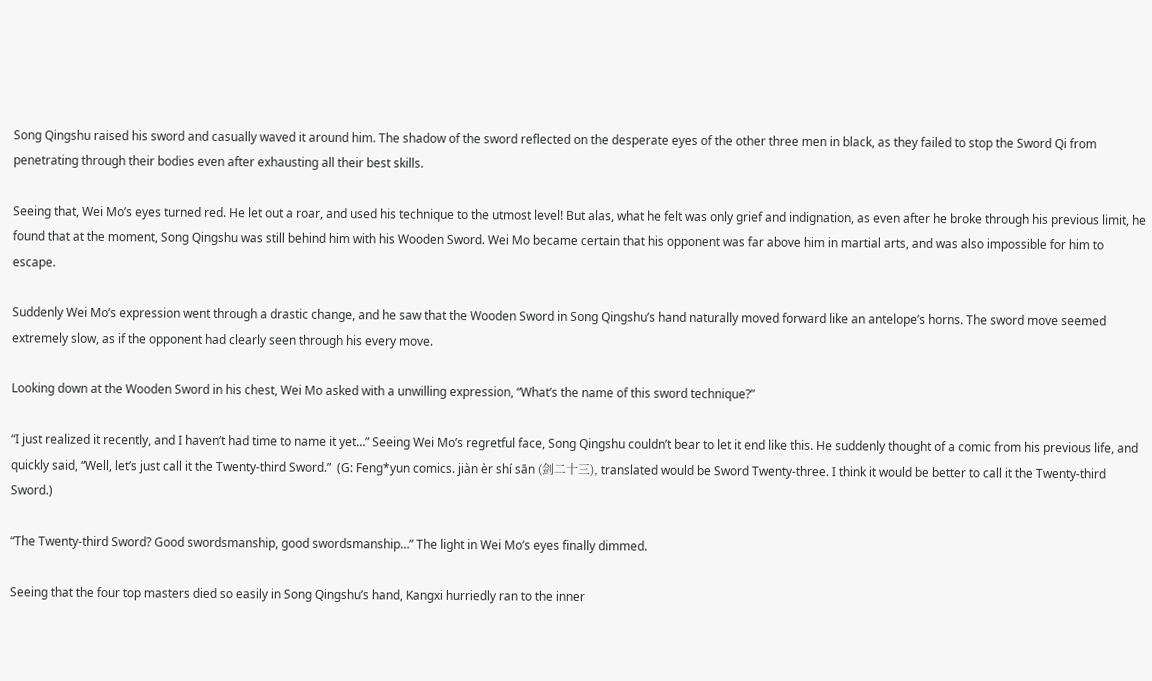Song Qingshu raised his sword and casually waved it around him. The shadow of the sword reflected on the desperate eyes of the other three men in black, as they failed to stop the Sword Qi from penetrating through their bodies even after exhausting all their best skills.

Seeing that, Wei Mo’s eyes turned red. He let out a roar, and used his technique to the utmost level! But alas, what he felt was only grief and indignation, as even after he broke through his previous limit, he found that at the moment, Song Qingshu was still behind him with his Wooden Sword. Wei Mo became certain that his opponent was far above him in martial arts, and was also impossible for him to escape.

Suddenly Wei Mo’s expression went through a drastic change, and he saw that the Wooden Sword in Song Qingshu’s hand naturally moved forward like an antelope’s horns. The sword move seemed extremely slow, as if the opponent had clearly seen through his every move.

Looking down at the Wooden Sword in his chest, Wei Mo asked with a unwilling expression, “What’s the name of this sword technique?”

“I just realized it recently, and I haven’t had time to name it yet…” Seeing Wei Mo’s regretful face, Song Qingshu couldn’t bear to let it end like this. He suddenly thought of a comic from his previous life, and quickly said, “Well, let’s just call it the Twenty-third Sword.”  (G: Feng*yun comics. jiàn èr shí sān (剑二十三), translated would be Sword Twenty-three. I think it would be better to call it the Twenty-third Sword.)

“The Twenty-third Sword? Good swordsmanship, good swordsmanship…” The light in Wei Mo’s eyes finally dimmed.

Seeing that the four top masters died so easily in Song Qingshu’s hand, Kangxi hurriedly ran to the inner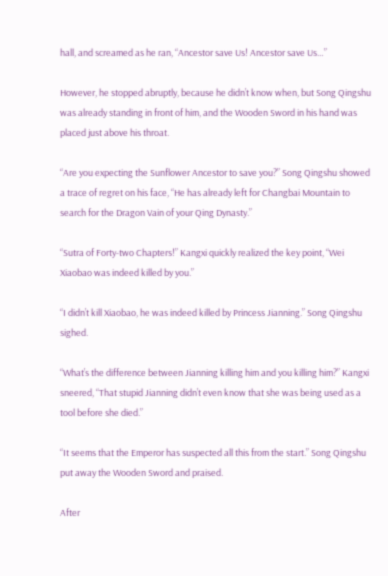hall, and screamed as he ran, “Ancestor save Us! Ancestor save Us…”

However, he stopped abruptly, because he didn’t know when, but Song Qingshu was already standing in front of him, and the Wooden Sword in his hand was placed just above his throat.

“Are you expecting the Sunflower Ancestor to save you?” Song Qingshu showed a trace of regret on his face, “He has already left for Changbai Mountain to search for the Dragon Vain of your Qing Dynasty.”

“Sutra of Forty-two Chapters!” Kangxi quickly realized the key point, “Wei Xiaobao was indeed killed by you.”

“I didn’t kill Xiaobao, he was indeed killed by Princess Jianning.” Song Qingshu sighed.

“What’s the difference between Jianning killing him and you killing him?” Kangxi sneered, “That stupid Jianning didn’t even know that she was being used as a tool before she died.”

“It seems that the Emperor has suspected all this from the start.” Song Qingshu put away the Wooden Sword and praised.

After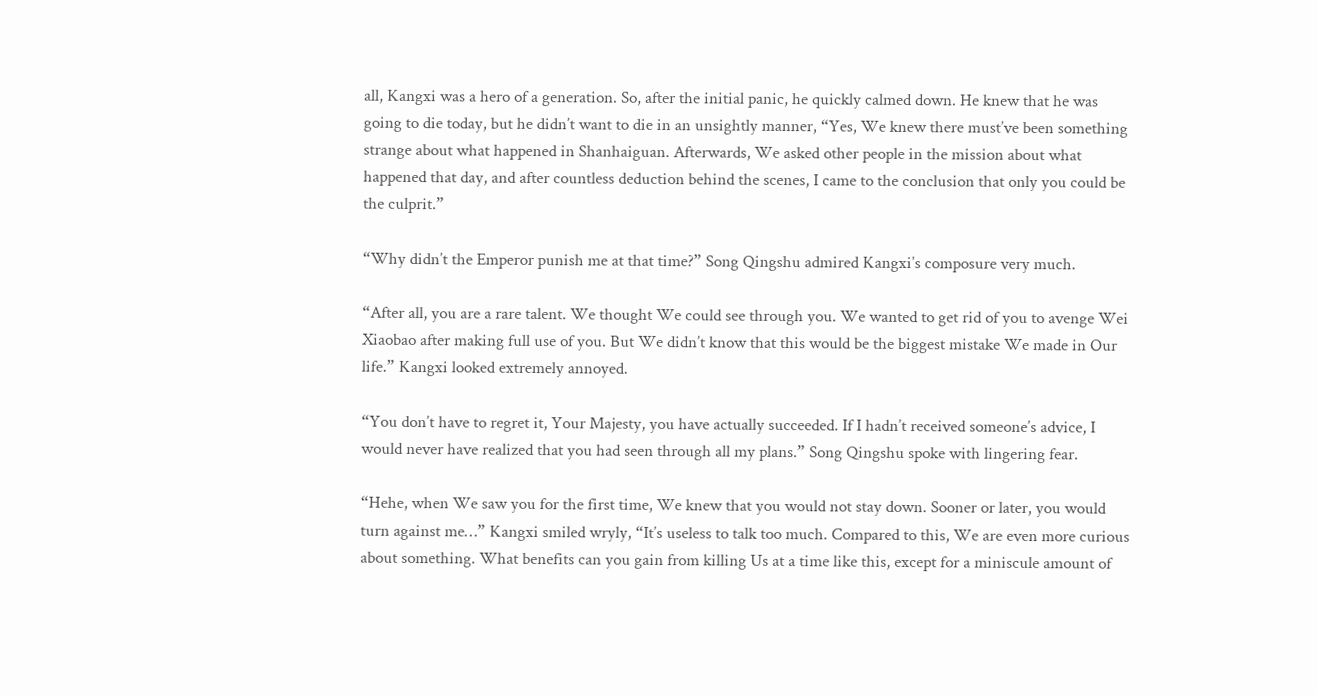all, Kangxi was a hero of a generation. So, after the initial panic, he quickly calmed down. He knew that he was going to die today, but he didn’t want to die in an unsightly manner, “Yes, We knew there must’ve been something strange about what happened in Shanhaiguan. Afterwards, We asked other people in the mission about what happened that day, and after countless deduction behind the scenes, I came to the conclusion that only you could be the culprit.”

“Why didn’t the Emperor punish me at that time?” Song Qingshu admired Kangxi’s composure very much.

“After all, you are a rare talent. We thought We could see through you. We wanted to get rid of you to avenge Wei Xiaobao after making full use of you. But We didn’t know that this would be the biggest mistake We made in Our life.” Kangxi looked extremely annoyed.

“You don’t have to regret it, Your Majesty, you have actually succeeded. If I hadn’t received someone’s advice, I would never have realized that you had seen through all my plans.” Song Qingshu spoke with lingering fear.

“Hehe, when We saw you for the first time, We knew that you would not stay down. Sooner or later, you would turn against me…” Kangxi smiled wryly, “It’s useless to talk too much. Compared to this, We are even more curious about something. What benefits can you gain from killing Us at a time like this, except for a miniscule amount of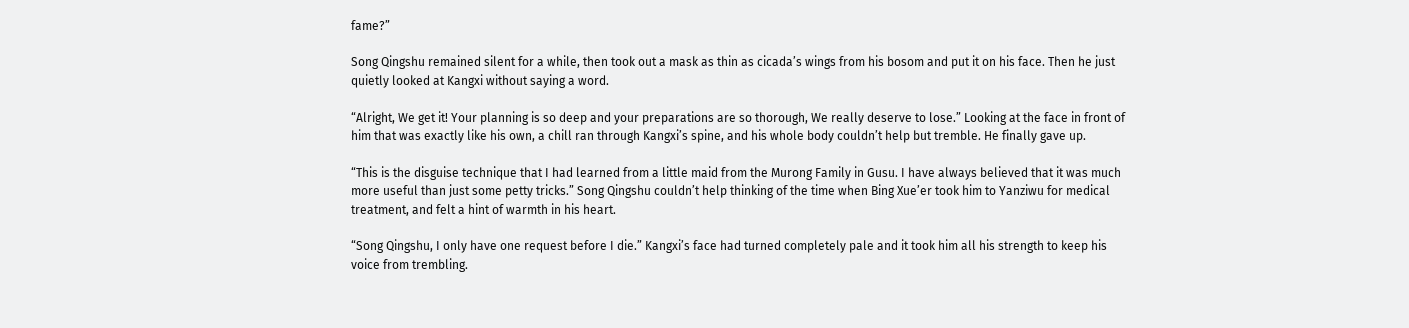fame?”

Song Qingshu remained silent for a while, then took out a mask as thin as cicada’s wings from his bosom and put it on his face. Then he just quietly looked at Kangxi without saying a word.

“Alright, We get it! Your planning is so deep and your preparations are so thorough, We really deserve to lose.” Looking at the face in front of him that was exactly like his own, a chill ran through Kangxi’s spine, and his whole body couldn’t help but tremble. He finally gave up.

“This is the disguise technique that I had learned from a little maid from the Murong Family in Gusu. I have always believed that it was much more useful than just some petty tricks.” Song Qingshu couldn’t help thinking of the time when Bing Xue’er took him to Yanziwu for medical treatment, and felt a hint of warmth in his heart.

“Song Qingshu, I only have one request before I die.” Kangxi’s face had turned completely pale and it took him all his strength to keep his voice from trembling.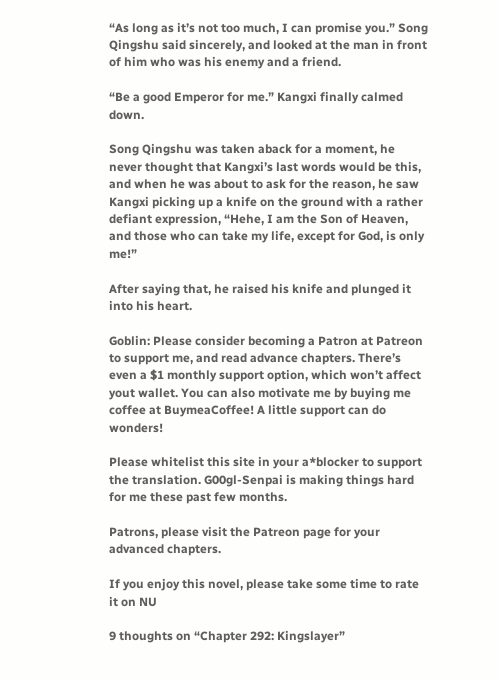“As long as it’s not too much, I can promise you.” Song Qingshu said sincerely, and looked at the man in front of him who was his enemy and a friend.

“Be a good Emperor for me.” Kangxi finally calmed down.

Song Qingshu was taken aback for a moment, he never thought that Kangxi’s last words would be this, and when he was about to ask for the reason, he saw Kangxi picking up a knife on the ground with a rather defiant expression, “Hehe, I am the Son of Heaven, and those who can take my life, except for God, is only me!”

After saying that, he raised his knife and plunged it into his heart.

Goblin: Please consider becoming a Patron at Patreon to support me, and read advance chapters. There’s even a $1 monthly support option, which won’t affect yout wallet. You can also motivate me by buying me coffee at BuymeaCoffee! A little support can do wonders!

Please whitelist this site in your a*blocker to support the translation. G00gl-Senpai is making things hard for me these past few months.

Patrons, please visit the Patreon page for your advanced chapters.

If you enjoy this novel, please take some time to rate it on NU

9 thoughts on “Chapter 292: Kingslayer”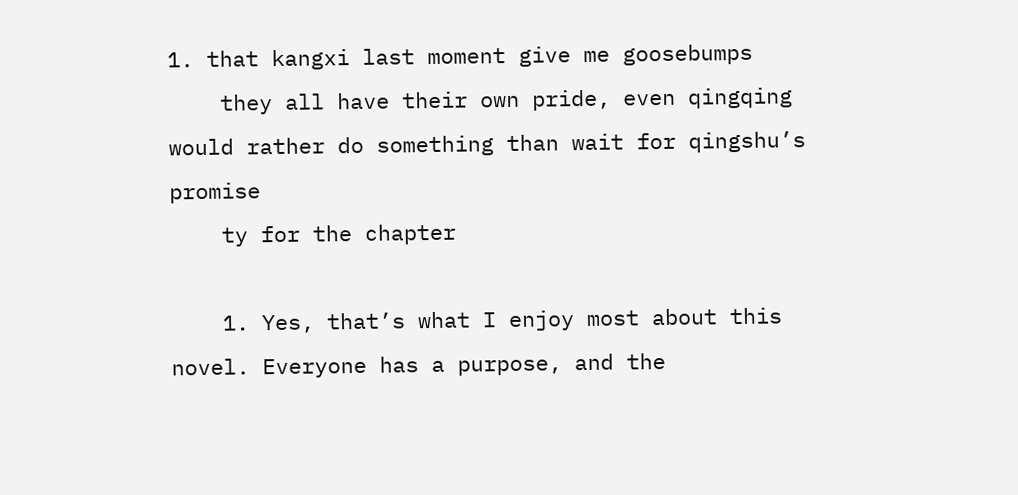1. that kangxi last moment give me goosebumps
    they all have their own pride, even qingqing would rather do something than wait for qingshu’s promise
    ty for the chapter

    1. Yes, that’s what I enjoy most about this novel. Everyone has a purpose, and the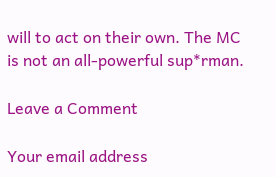will to act on their own. The MC is not an all-powerful sup*rman.

Leave a Comment

Your email address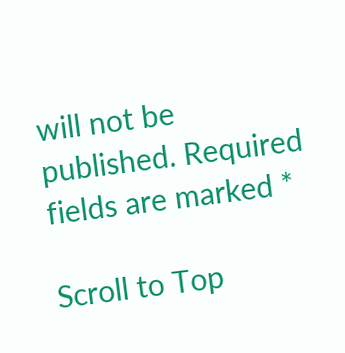will not be published. Required fields are marked *

Scroll to Top